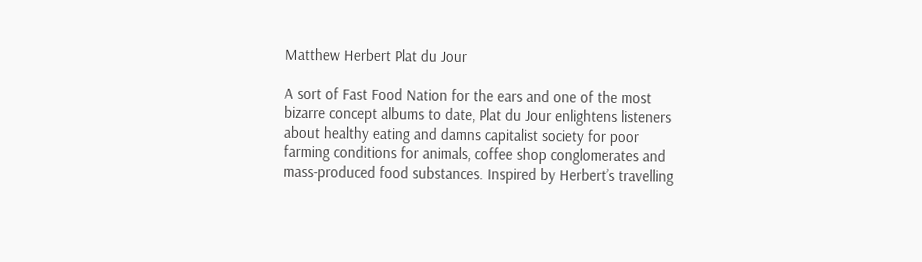Matthew Herbert Plat du Jour

A sort of Fast Food Nation for the ears and one of the most bizarre concept albums to date, Plat du Jour enlightens listeners about healthy eating and damns capitalist society for poor farming conditions for animals, coffee shop conglomerates and mass-produced food substances. Inspired by Herbert’s travelling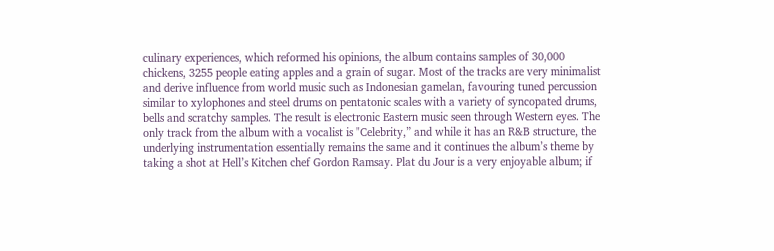culinary experiences, which reformed his opinions, the album contains samples of 30,000 chickens, 3255 people eating apples and a grain of sugar. Most of the tracks are very minimalist and derive influence from world music such as Indonesian gamelan, favouring tuned percussion similar to xylophones and steel drums on pentatonic scales with a variety of syncopated drums, bells and scratchy samples. The result is electronic Eastern music seen through Western eyes. The only track from the album with a vocalist is "Celebrity,” and while it has an R&B structure, the underlying instrumentation essentially remains the same and it continues the album’s theme by taking a shot at Hell’s Kitchen chef Gordon Ramsay. Plat du Jour is a very enjoyable album; if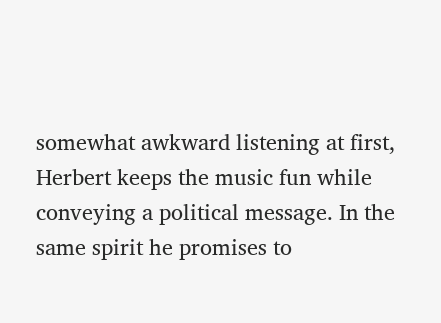somewhat awkward listening at first, Herbert keeps the music fun while conveying a political message. In the same spirit he promises to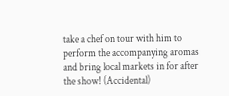take a chef on tour with him to perform the accompanying aromas and bring local markets in for after the show! (Accidental)